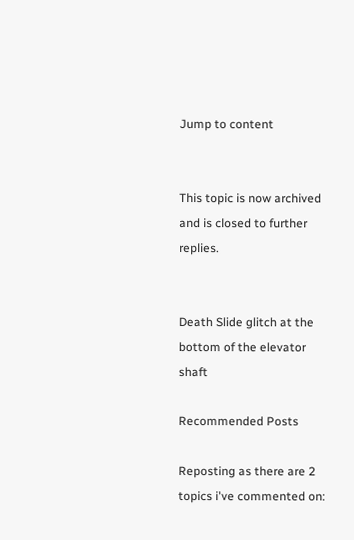Jump to content


This topic is now archived and is closed to further replies.


Death Slide glitch at the bottom of the elevator shaft

Recommended Posts

Reposting as there are 2 topics i've commented on: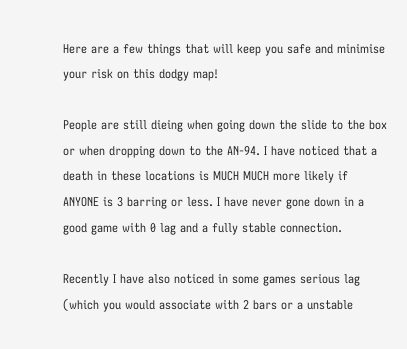Here are a few things that will keep you safe and minimise your risk on this dodgy map!

People are still dieing when going down the slide to the box or when dropping down to the AN-94. I have noticed that a death in these locations is MUCH MUCH more likely if ANYONE is 3 barring or less. I have never gone down in a good game with 0 lag and a fully stable connection.

Recently I have also noticed in some games serious lag (which you would associate with 2 bars or a unstable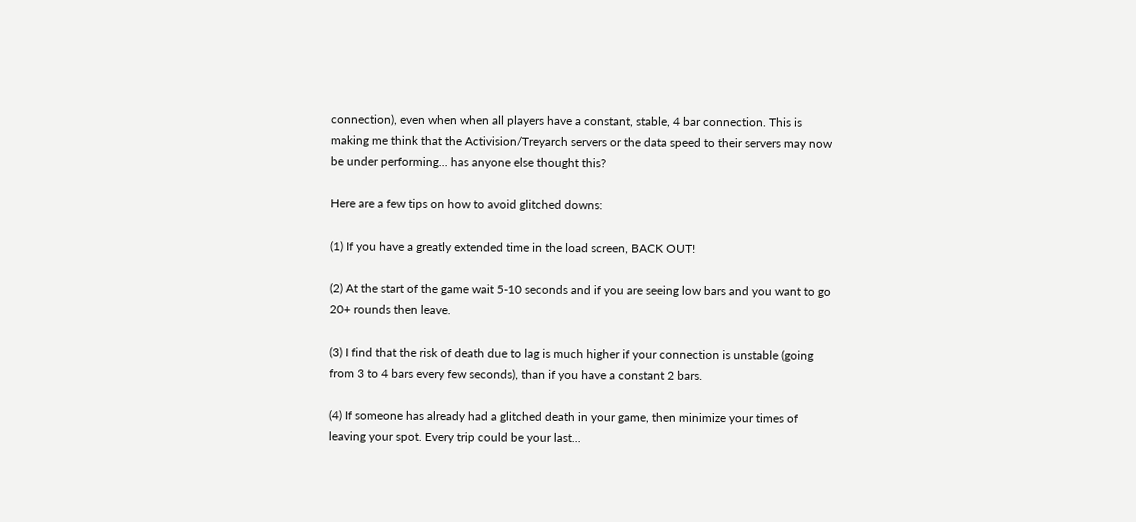connection), even when when all players have a constant, stable, 4 bar connection. This is making me think that the Activision/Treyarch servers or the data speed to their servers may now be under performing... has anyone else thought this?

Here are a few tips on how to avoid glitched downs:

(1) If you have a greatly extended time in the load screen, BACK OUT!

(2) At the start of the game wait 5-10 seconds and if you are seeing low bars and you want to go 20+ rounds then leave.

(3) I find that the risk of death due to lag is much higher if your connection is unstable (going from 3 to 4 bars every few seconds), than if you have a constant 2 bars.

(4) If someone has already had a glitched death in your game, then minimize your times of leaving your spot. Every trip could be your last...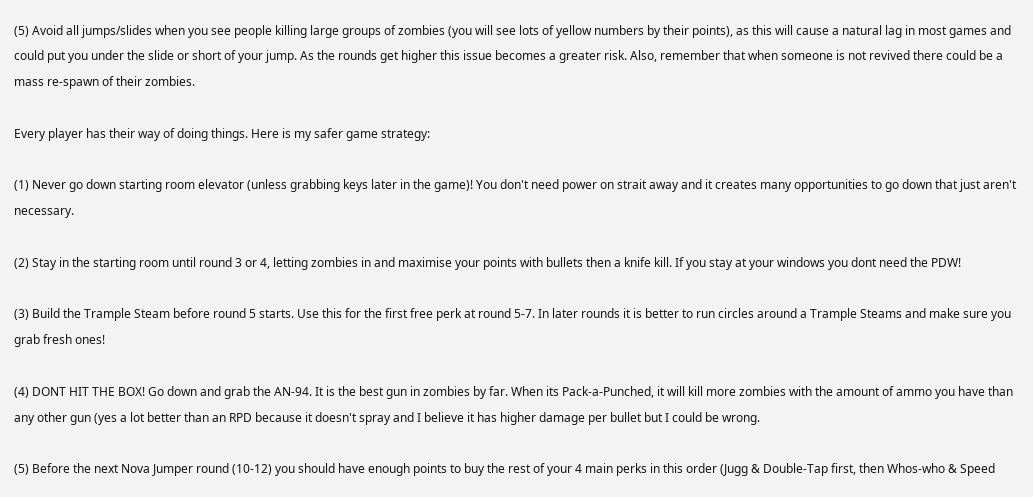(5) Avoid all jumps/slides when you see people killing large groups of zombies (you will see lots of yellow numbers by their points), as this will cause a natural lag in most games and could put you under the slide or short of your jump. As the rounds get higher this issue becomes a greater risk. Also, remember that when someone is not revived there could be a mass re-spawn of their zombies.

Every player has their way of doing things. Here is my safer game strategy:

(1) Never go down starting room elevator (unless grabbing keys later in the game)! You don't need power on strait away and it creates many opportunities to go down that just aren't necessary.

(2) Stay in the starting room until round 3 or 4, letting zombies in and maximise your points with bullets then a knife kill. If you stay at your windows you dont need the PDW!

(3) Build the Trample Steam before round 5 starts. Use this for the first free perk at round 5-7. In later rounds it is better to run circles around a Trample Steams and make sure you grab fresh ones!

(4) DONT HIT THE BOX! Go down and grab the AN-94. It is the best gun in zombies by far. When its Pack-a-Punched, it will kill more zombies with the amount of ammo you have than any other gun (yes a lot better than an RPD because it doesn't spray and I believe it has higher damage per bullet but I could be wrong.

(5) Before the next Nova Jumper round (10-12) you should have enough points to buy the rest of your 4 main perks in this order (Jugg & Double-Tap first, then Whos-who & Speed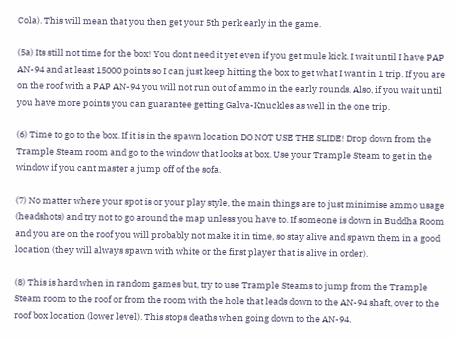Cola). This will mean that you then get your 5th perk early in the game.

(5a) Its still not time for the box! You dont need it yet even if you get mule kick. I wait until I have PAP AN-94 and at least 15000 points so I can just keep hitting the box to get what I want in 1 trip. If you are on the roof with a PAP AN-94 you will not run out of ammo in the early rounds. Also, if you wait until you have more points you can guarantee getting Galva-Knuckles as well in the one trip.

(6) Time to go to the box. If it is in the spawn location DO NOT USE THE SLIDE! Drop down from the Trample Steam room and go to the window that looks at box. Use your Trample Steam to get in the window if you cant master a jump off of the sofa.

(7) No matter where your spot is or your play style, the main things are to just minimise ammo usage (headshots) and try not to go around the map unless you have to. If someone is down in Buddha Room and you are on the roof you will probably not make it in time, so stay alive and spawn them in a good location (they will always spawn with white or the first player that is alive in order).

(8) This is hard when in random games but, try to use Trample Steams to jump from the Trample Steam room to the roof or from the room with the hole that leads down to the AN-94 shaft, over to the roof box location (lower level). This stops deaths when going down to the AN-94.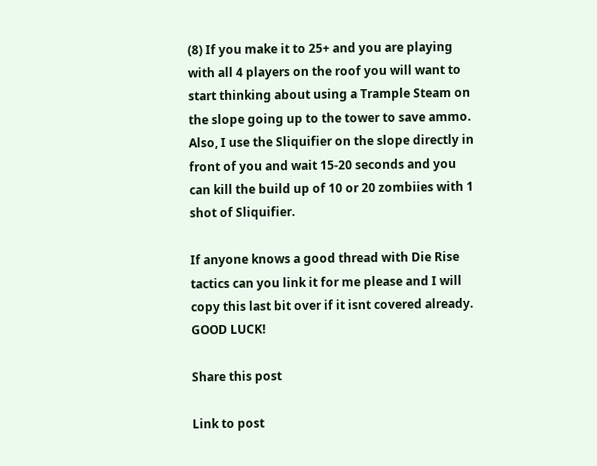(8) If you make it to 25+ and you are playing with all 4 players on the roof you will want to start thinking about using a Trample Steam on the slope going up to the tower to save ammo. Also, I use the Sliquifier on the slope directly in front of you and wait 15-20 seconds and you can kill the build up of 10 or 20 zombiies with 1 shot of Sliquifier.

If anyone knows a good thread with Die Rise tactics can you link it for me please and I will copy this last bit over if it isnt covered already. GOOD LUCK!

Share this post

Link to post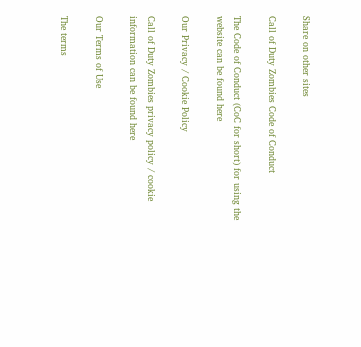Share on other sites

Call of Duty Zombies Code of Conduct

The Code of Conduct (CoC for short) for using the website can be found here

Our Privacy / Cookie Policy

Call of Duty Zombies privacy policy / cookie information can be found here

Our Terms of Use

The terms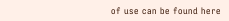of use can be found here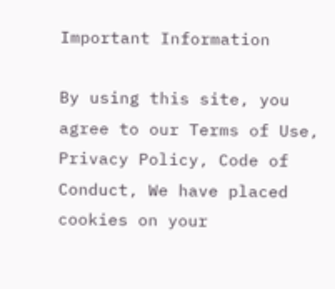Important Information

By using this site, you agree to our Terms of Use, Privacy Policy, Code of Conduct, We have placed cookies on your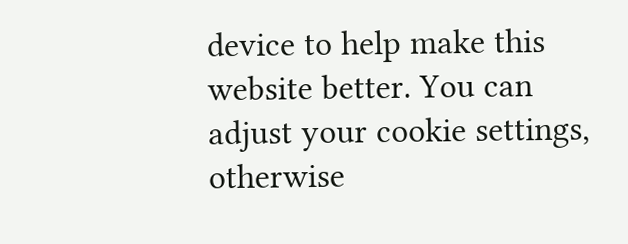device to help make this website better. You can adjust your cookie settings, otherwise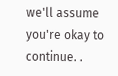we'll assume you're okay to continue. .